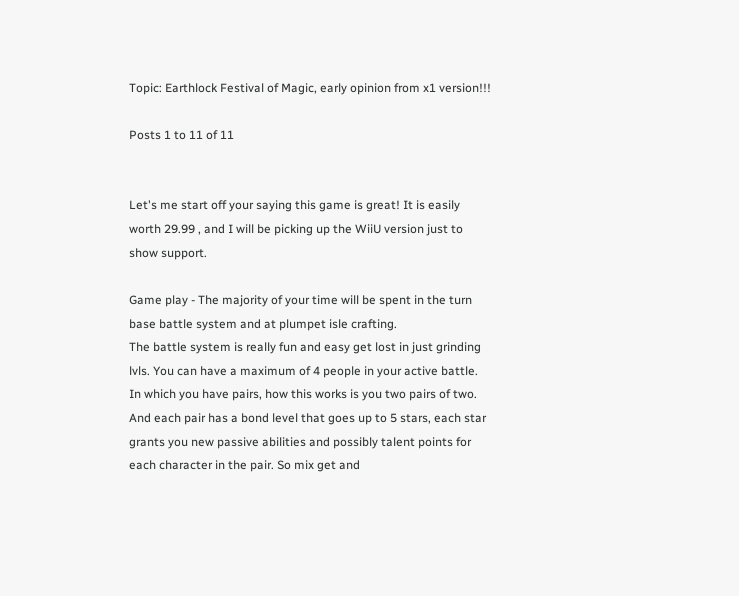Topic: Earthlock Festival of Magic, early opinion from x1 version!!!

Posts 1 to 11 of 11


Let's me start off your saying this game is great! It is easily worth 29.99 , and I will be picking up the WiiU version just to show support.

Game play - The majority of your time will be spent in the turn base battle system and at plumpet isle crafting.
The battle system is really fun and easy get lost in just grinding lvls. You can have a maximum of 4 people in your active battle. In which you have pairs, how this works is you two pairs of two. And each pair has a bond level that goes up to 5 stars, each star grants you new passive abilities and possibly talent points for each character in the pair. So mix get and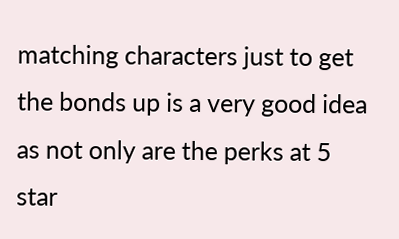matching characters just to get the bonds up is a very good idea as not only are the perks at 5 star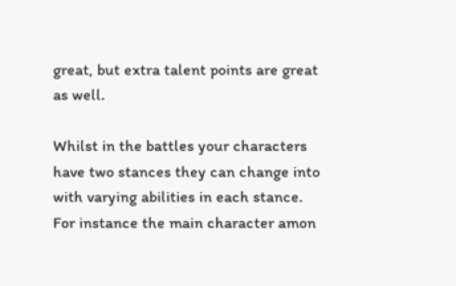great, but extra talent points are great as well.

Whilst in the battles your characters have two stances they can change into with varying abilities in each stance. For instance the main character amon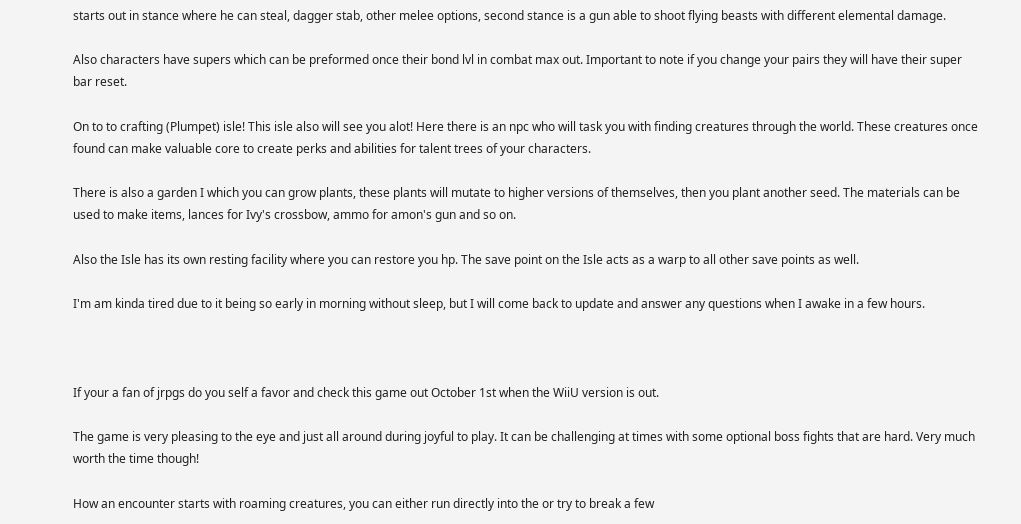starts out in stance where he can steal, dagger stab, other melee options, second stance is a gun able to shoot flying beasts with different elemental damage.

Also characters have supers which can be preformed once their bond lvl in combat max out. Important to note if you change your pairs they will have their super bar reset.

On to to crafting (Plumpet) isle! This isle also will see you alot! Here there is an npc who will task you with finding creatures through the world. These creatures once found can make valuable core to create perks and abilities for talent trees of your characters.

There is also a garden I which you can grow plants, these plants will mutate to higher versions of themselves, then you plant another seed. The materials can be used to make items, lances for Ivy's crossbow, ammo for amon's gun and so on.

Also the Isle has its own resting facility where you can restore you hp. The save point on the Isle acts as a warp to all other save points as well.

I'm am kinda tired due to it being so early in morning without sleep, but I will come back to update and answer any questions when I awake in a few hours.



If your a fan of jrpgs do you self a favor and check this game out October 1st when the WiiU version is out.

The game is very pleasing to the eye and just all around during joyful to play. It can be challenging at times with some optional boss fights that are hard. Very much worth the time though!

How an encounter starts with roaming creatures, you can either run directly into the or try to break a few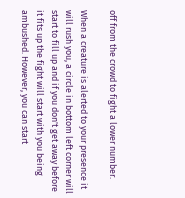off from the crowd to fight a lower number.

When a creature is alerted to your presence it will rush you, a circle in bottom left corner will start to fill up and if you don't get away before it fits up the fight will start with you being ambushed. However, you can start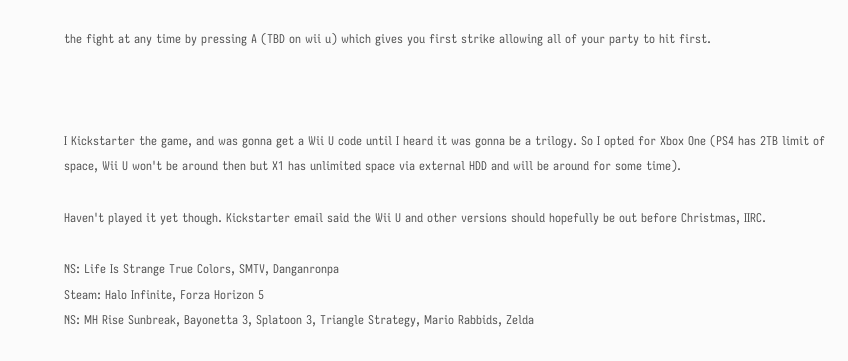the fight at any time by pressing A (TBD on wii u) which gives you first strike allowing all of your party to hit first.



I Kickstarter the game, and was gonna get a Wii U code until I heard it was gonna be a trilogy. So I opted for Xbox One (PS4 has 2TB limit of space, Wii U won't be around then but X1 has unlimited space via external HDD and will be around for some time).

Haven't played it yet though. Kickstarter email said the Wii U and other versions should hopefully be out before Christmas, IIRC.

NS: Life Is Strange True Colors, SMTV, Danganronpa
Steam: Halo Infinite, Forza Horizon 5
NS: MH Rise Sunbreak, Bayonetta 3, Splatoon 3, Triangle Strategy, Mario Rabbids, Zelda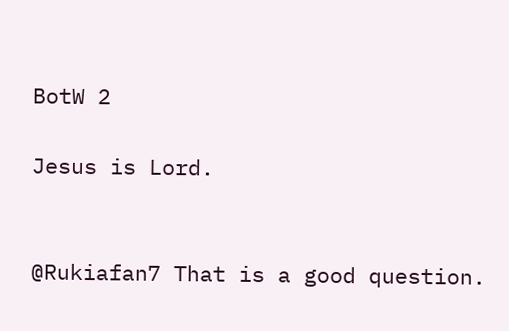BotW 2

Jesus is Lord.


@Rukiafan7 That is a good question.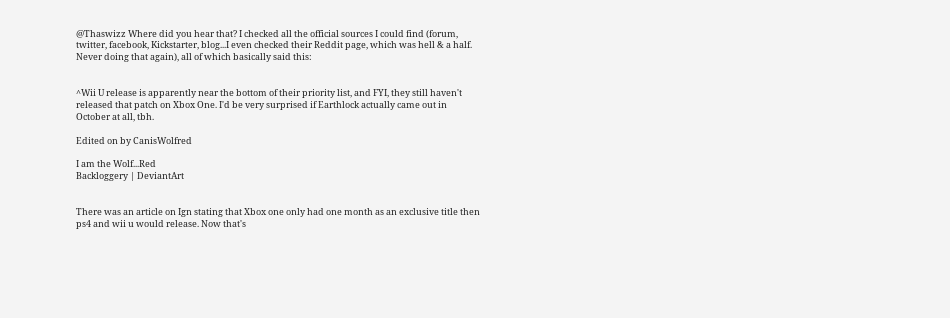@Thaswizz Where did you hear that? I checked all the official sources I could find (forum, twitter, facebook, Kickstarter, blog...I even checked their Reddit page, which was hell & a half. Never doing that again), all of which basically said this:


^Wii U release is apparently near the bottom of their priority list, and FYI, they still haven't released that patch on Xbox One. I'd be very surprised if Earthlock actually came out in October at all, tbh.

Edited on by CanisWolfred

I am the Wolf...Red
Backloggery | DeviantArt


There was an article on Ign stating that Xbox one only had one month as an exclusive title then ps4 and wii u would release. Now that's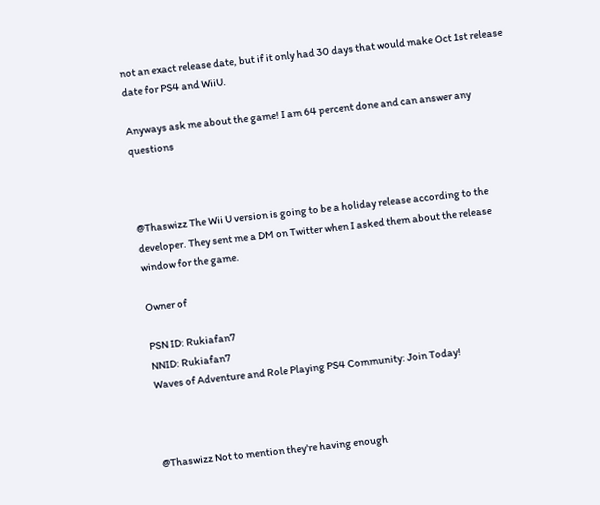not an exact release date, but if it only had 30 days that would make Oct 1st release date for PS4 and WiiU.

Anyways ask me about the game! I am 64 percent done and can answer any questions



@Thaswizz The Wii U version is going to be a holiday release according to the developer. They sent me a DM on Twitter when I asked them about the release window for the game.

Owner of

PSN ID: Rukiafan7
NNID: Rukiafan7
Waves of Adventure and Role Playing PS4 Community: Join Today!



@Thaswizz Not to mention they're having enough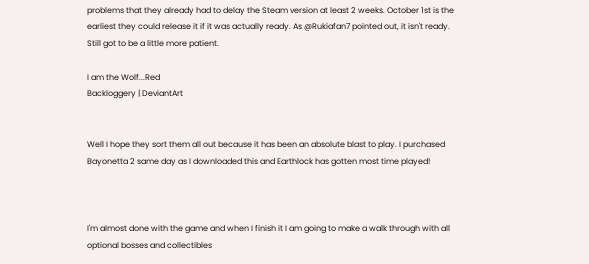problems that they already had to delay the Steam version at least 2 weeks. October 1st is the earliest they could release it if it was actually ready. As @Rukiafan7 pointed out, it isn't ready. Still got to be a little more patient.

I am the Wolf...Red
Backloggery | DeviantArt


Well I hope they sort them all out because it has been an absolute blast to play. I purchased Bayonetta 2 same day as I downloaded this and Earthlock has gotten most time played!



I'm almost done with the game and when I finish it I am going to make a walk through with all optional bosses and collectibles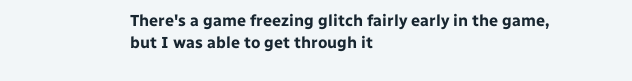There's a game freezing glitch fairly early in the game, but I was able to get through it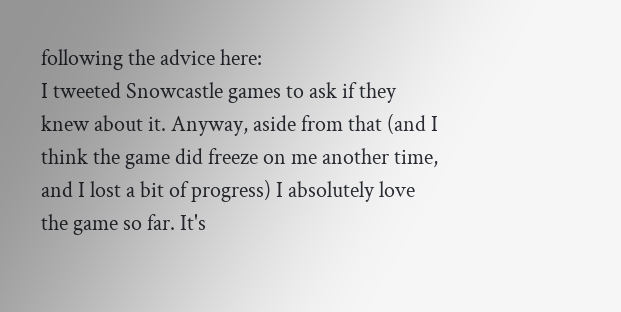following the advice here:
I tweeted Snowcastle games to ask if they knew about it. Anyway, aside from that (and I think the game did freeze on me another time, and I lost a bit of progress) I absolutely love the game so far. It's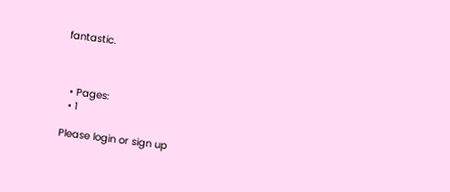fantastic.



  • Pages:
  • 1

Please login or sign up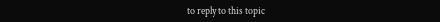to reply to this topic